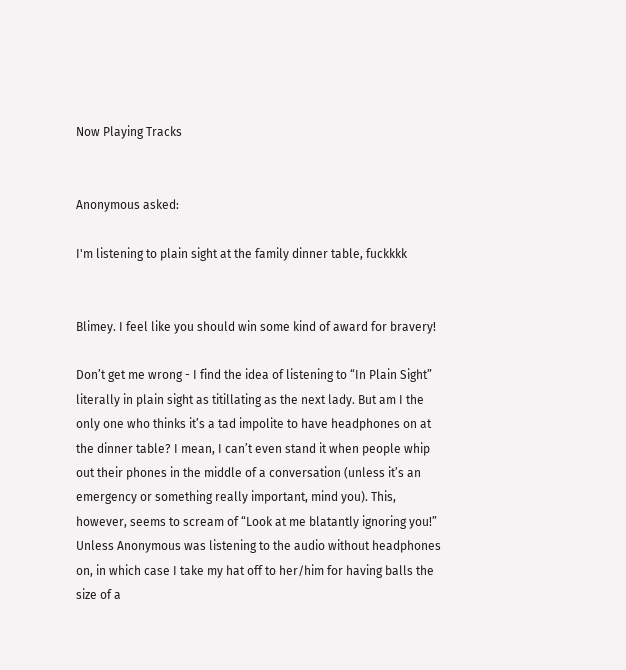Now Playing Tracks


Anonymous asked:

I'm listening to plain sight at the family dinner table, fuckkkk


Blimey. I feel like you should win some kind of award for bravery!

Don’t get me wrong - I find the idea of listening to “In Plain Sight” literally in plain sight as titillating as the next lady. But am I the only one who thinks it’s a tad impolite to have headphones on at the dinner table? I mean, I can’t even stand it when people whip out their phones in the middle of a conversation (unless it’s an emergency or something really important, mind you). This, however, seems to scream of “Look at me blatantly ignoring you!” Unless Anonymous was listening to the audio without headphones on, in which case I take my hat off to her/him for having balls the size of a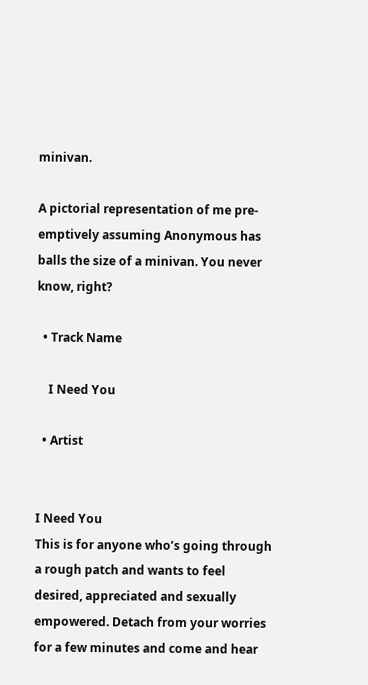minivan.

A pictorial representation of me pre-emptively assuming Anonymous has balls the size of a minivan. You never know, right?

  • Track Name

    I Need You

  • Artist


I Need You
This is for anyone who’s going through a rough patch and wants to feel desired, appreciated and sexually empowered. Detach from your worries for a few minutes and come and hear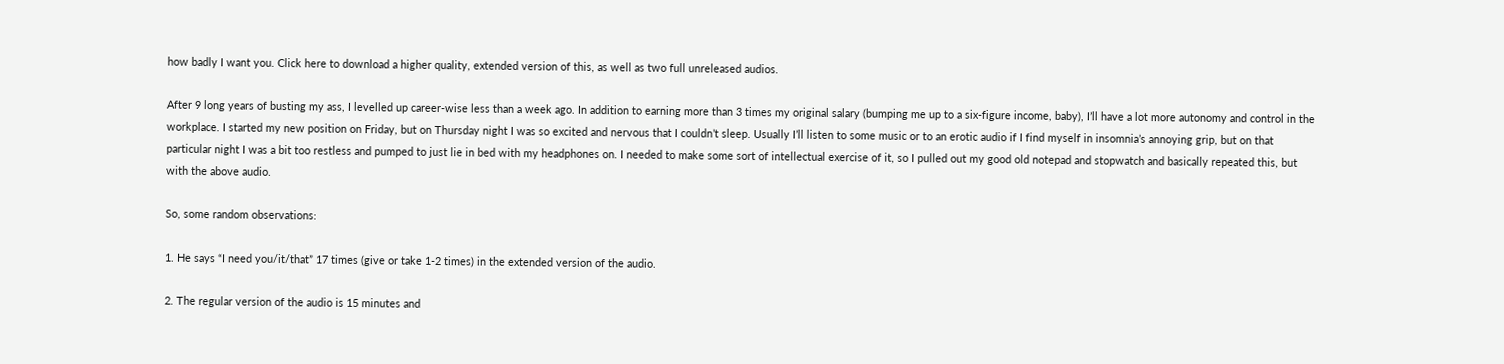how badly I want you. Click here to download a higher quality, extended version of this, as well as two full unreleased audios.

After 9 long years of busting my ass, I levelled up career-wise less than a week ago. In addition to earning more than 3 times my original salary (bumping me up to a six-figure income, baby), I’ll have a lot more autonomy and control in the workplace. I started my new position on Friday, but on Thursday night I was so excited and nervous that I couldn’t sleep. Usually I’ll listen to some music or to an erotic audio if I find myself in insomnia’s annoying grip, but on that particular night I was a bit too restless and pumped to just lie in bed with my headphones on. I needed to make some sort of intellectual exercise of it, so I pulled out my good old notepad and stopwatch and basically repeated this, but with the above audio.

So, some random observations:

1. He says “I need you/it/that” 17 times (give or take 1-2 times) in the extended version of the audio.

2. The regular version of the audio is 15 minutes and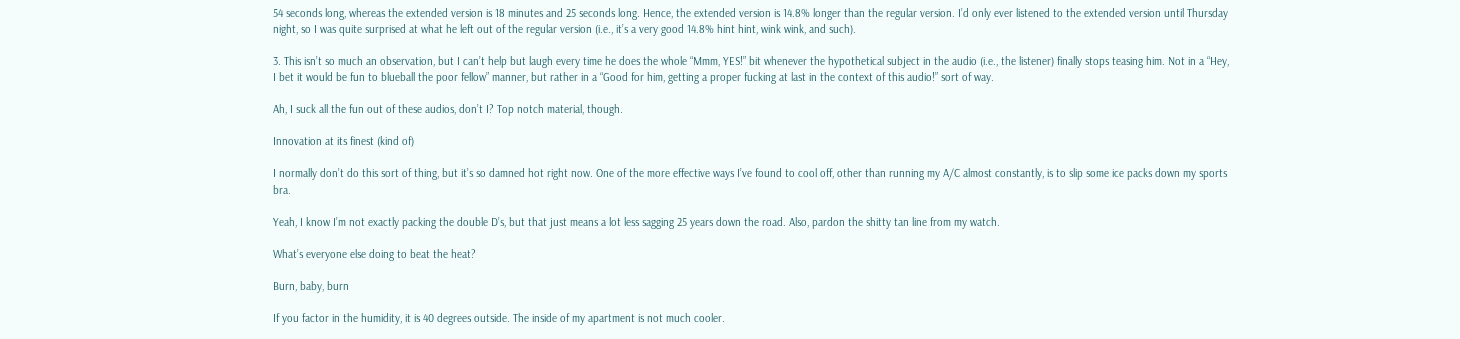54 seconds long, whereas the extended version is 18 minutes and 25 seconds long. Hence, the extended version is 14.8% longer than the regular version. I’d only ever listened to the extended version until Thursday night, so I was quite surprised at what he left out of the regular version (i.e., it’s a very good 14.8% hint hint, wink wink, and such).

3. This isn’t so much an observation, but I can’t help but laugh every time he does the whole “Mmm, YES!” bit whenever the hypothetical subject in the audio (i.e., the listener) finally stops teasing him. Not in a “Hey, I bet it would be fun to blueball the poor fellow” manner, but rather in a “Good for him, getting a proper fucking at last in the context of this audio!” sort of way.

Ah, I suck all the fun out of these audios, don’t I? Top notch material, though.

Innovation at its finest (kind of)

I normally don’t do this sort of thing, but it’s so damned hot right now. One of the more effective ways I’ve found to cool off, other than running my A/C almost constantly, is to slip some ice packs down my sports bra.

Yeah, I know I’m not exactly packing the double D’s, but that just means a lot less sagging 25 years down the road. Also, pardon the shitty tan line from my watch.

What’s everyone else doing to beat the heat?

Burn, baby, burn

If you factor in the humidity, it is 40 degrees outside. The inside of my apartment is not much cooler.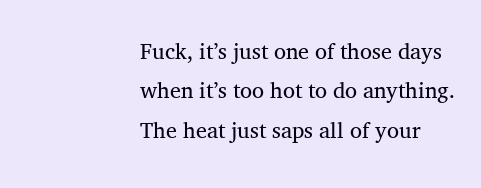Fuck, it’s just one of those days when it’s too hot to do anything. The heat just saps all of your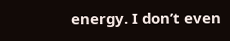energy. I don’t even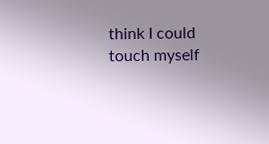think I could touch myself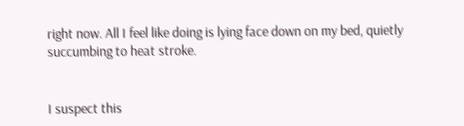right now. All I feel like doing is lying face down on my bed, quietly succumbing to heat stroke.


I suspect this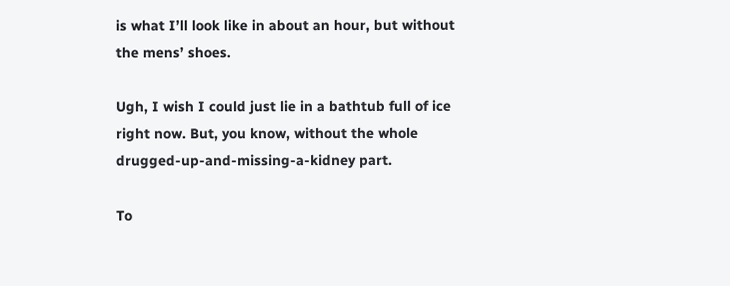is what I’ll look like in about an hour, but without the mens’ shoes.

Ugh, I wish I could just lie in a bathtub full of ice right now. But, you know, without the whole drugged-up-and-missing-a-kidney part.

To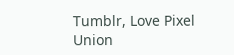Tumblr, Love Pixel Union